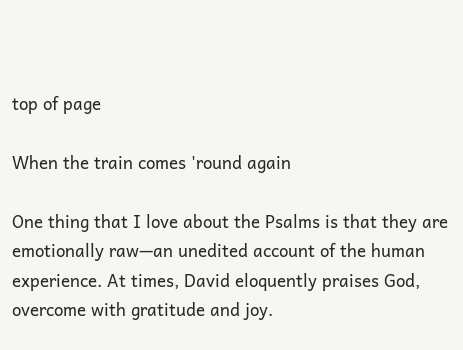top of page

When the train comes 'round again

One thing that I love about the Psalms is that they are emotionally raw—an unedited account of the human experience. At times, David eloquently praises God, overcome with gratitude and joy.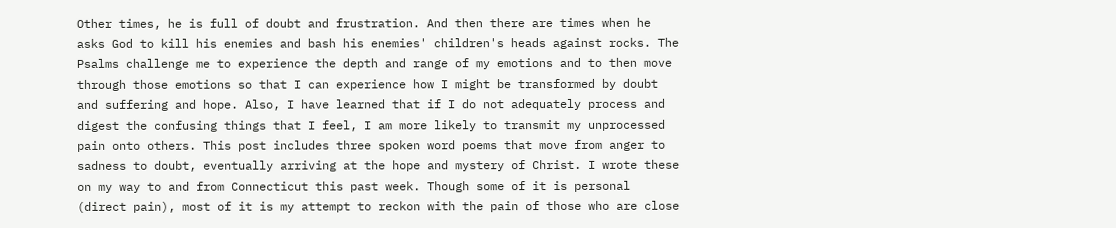Other times, he is full of doubt and frustration. And then there are times when he asks God to kill his enemies and bash his enemies' children's heads against rocks. The Psalms challenge me to experience the depth and range of my emotions and to then move through those emotions so that I can experience how I might be transformed by doubt and suffering and hope. Also, I have learned that if I do not adequately process and digest the confusing things that I feel, I am more likely to transmit my unprocessed pain onto others. This post includes three spoken word poems that move from anger to sadness to doubt, eventually arriving at the hope and mystery of Christ. I wrote these on my way to and from Connecticut this past week. Though some of it is personal (direct pain), most of it is my attempt to reckon with the pain of those who are close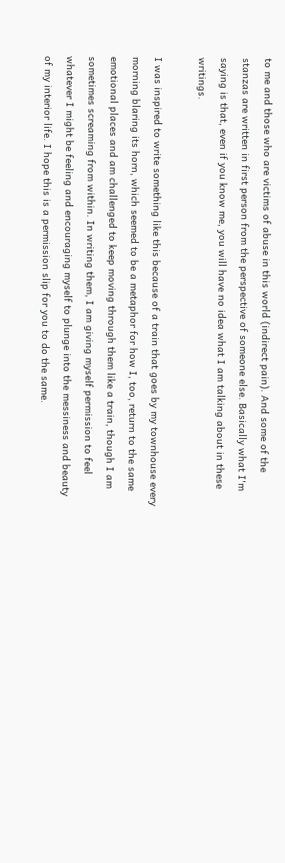to me and those who are victims of abuse in this world (indirect pain). And some of the stanzas are written in first person from the perspective of someone else. Basically what I'm saying is that, even if you know me, you will have no idea what I am talking about in these writings.

I was inspired to write something like this because of a train that goes by my townhouse every morning blaring its horn, which seemed to be a metaphor for how I, too, return to the same emotional places and am challenged to keep moving through them like a train, though I am sometimes screaming from within. In writing them, I am giving myself permission to feel whatever I might be feeling and encouraging myself to plunge into the messiness and beauty of my interior life. I hope this is a permission slip for you to do the same.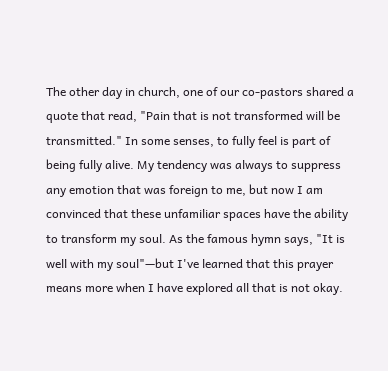The other day in church, one of our co-pastors shared a quote that read, "Pain that is not transformed will be transmitted." In some senses, to fully feel is part of being fully alive. My tendency was always to suppress any emotion that was foreign to me, but now I am convinced that these unfamiliar spaces have the ability to transform my soul. As the famous hymn says, "It is well with my soul"—but I've learned that this prayer means more when I have explored all that is not okay.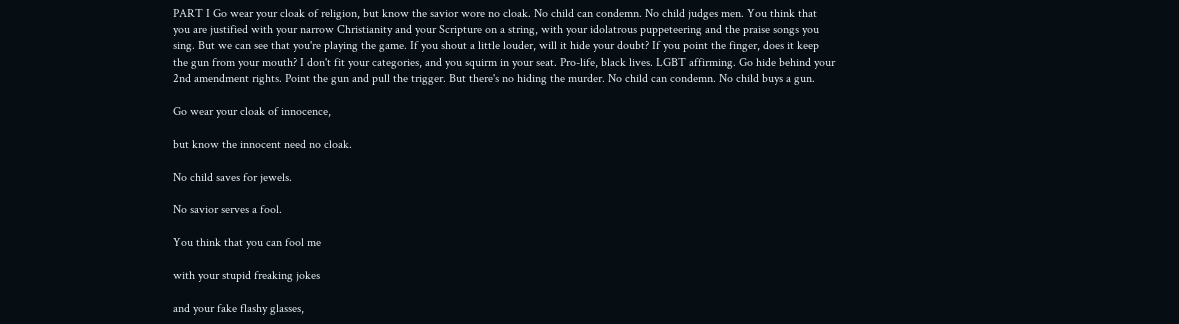PART I Go wear your cloak of religion, but know the savior wore no cloak. No child can condemn. No child judges men. You think that you are justified with your narrow Christianity and your Scripture on a string, with your idolatrous puppeteering and the praise songs you sing. But we can see that you're playing the game. If you shout a little louder, will it hide your doubt? If you point the finger, does it keep the gun from your mouth? I don't fit your categories, and you squirm in your seat. Pro-life, black lives. LGBT affirming. Go hide behind your 2nd amendment rights. Point the gun and pull the trigger. But there's no hiding the murder. No child can condemn. No child buys a gun.

Go wear your cloak of innocence,

but know the innocent need no cloak.

No child saves for jewels.

No savior serves a fool.

You think that you can fool me

with your stupid freaking jokes

and your fake flashy glasses,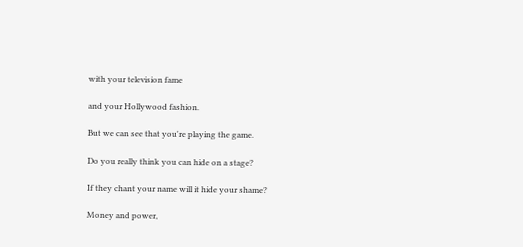with your television fame

and your Hollywood fashion.

But we can see that you're playing the game.

Do you really think you can hide on a stage?

If they chant your name will it hide your shame?

Money and power,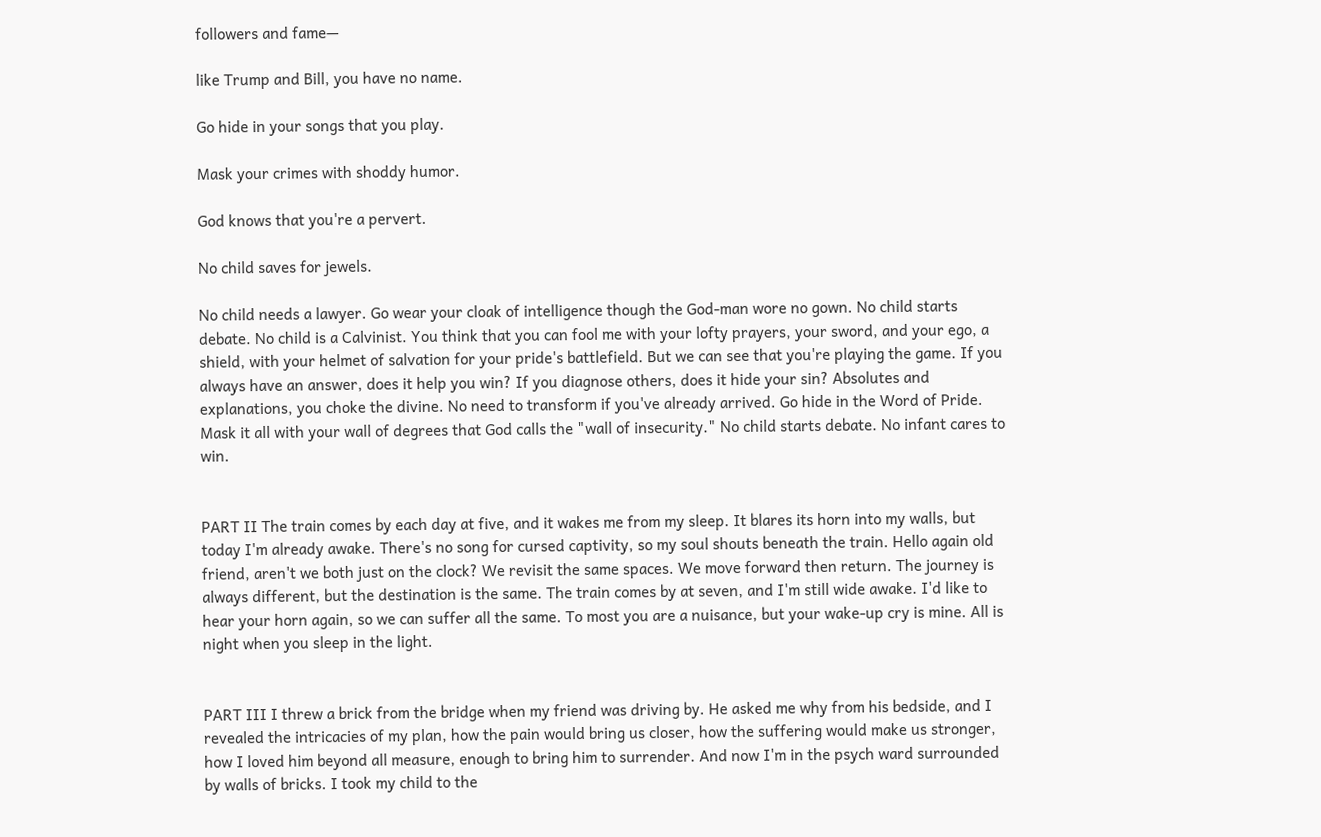followers and fame—

like Trump and Bill, you have no name.

Go hide in your songs that you play.

Mask your crimes with shoddy humor.

God knows that you're a pervert.

No child saves for jewels.

No child needs a lawyer. Go wear your cloak of intelligence though the God-man wore no gown. No child starts debate. No child is a Calvinist. You think that you can fool me with your lofty prayers, your sword, and your ego, a shield, with your helmet of salvation for your pride's battlefield. But we can see that you're playing the game. If you always have an answer, does it help you win? If you diagnose others, does it hide your sin? Absolutes and explanations, you choke the divine. No need to transform if you've already arrived. Go hide in the Word of Pride. Mask it all with your wall of degrees that God calls the "wall of insecurity." No child starts debate. No infant cares to win.


PART II The train comes by each day at five, and it wakes me from my sleep. It blares its horn into my walls, but today I'm already awake. There's no song for cursed captivity, so my soul shouts beneath the train. Hello again old friend, aren't we both just on the clock? We revisit the same spaces. We move forward then return. The journey is always different, but the destination is the same. The train comes by at seven, and I'm still wide awake. I'd like to hear your horn again, so we can suffer all the same. To most you are a nuisance, but your wake-up cry is mine. All is night when you sleep in the light.


PART III I threw a brick from the bridge when my friend was driving by. He asked me why from his bedside, and I revealed the intricacies of my plan, how the pain would bring us closer, how the suffering would make us stronger, how I loved him beyond all measure, enough to bring him to surrender. And now I'm in the psych ward surrounded by walls of bricks. I took my child to the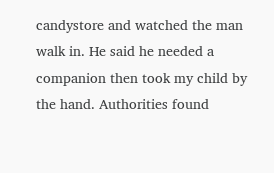candystore and watched the man walk in. He said he needed a companion then took my child by the hand. Authorities found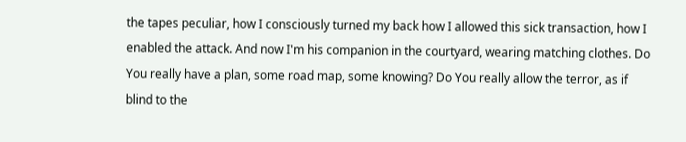the tapes peculiar, how I consciously turned my back how I allowed this sick transaction, how I enabled the attack. And now I'm his companion in the courtyard, wearing matching clothes. Do You really have a plan, some road map, some knowing? Do You really allow the terror, as if blind to the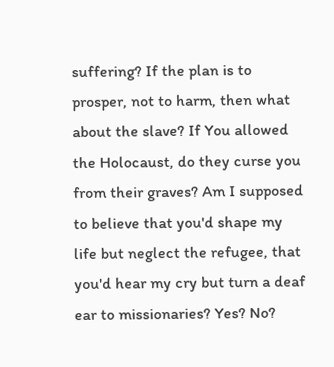suffering? If the plan is to prosper, not to harm, then what about the slave? If You allowed the Holocaust, do they curse you from their graves? Am I supposed to believe that you'd shape my life but neglect the refugee, that you'd hear my cry but turn a deaf ear to missionaries? Yes? No?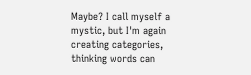Maybe? I call myself a mystic, but I'm again creating categories, thinking words can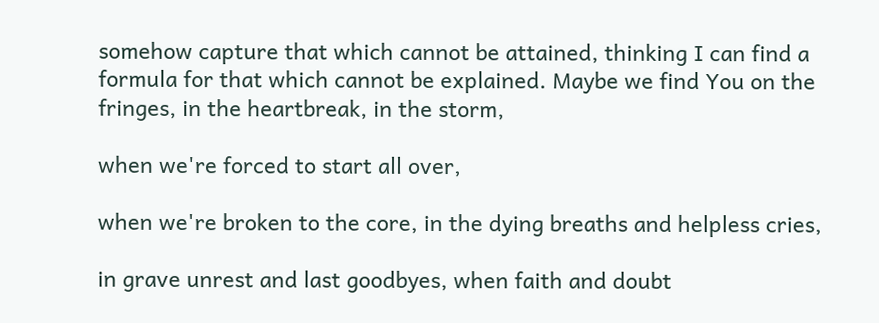somehow capture that which cannot be attained, thinking I can find a formula for that which cannot be explained. Maybe we find You on the fringes, in the heartbreak, in the storm,

when we're forced to start all over,

when we're broken to the core, in the dying breaths and helpless cries,

in grave unrest and last goodbyes, when faith and doubt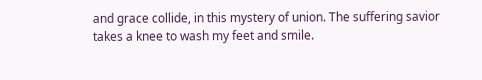and grace collide, in this mystery of union. The suffering savior takes a knee to wash my feet and smile.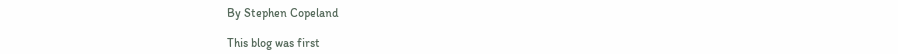By Stephen Copeland

This blog was first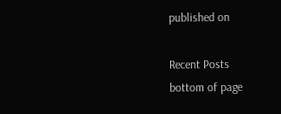published on

Recent Posts
bottom of page